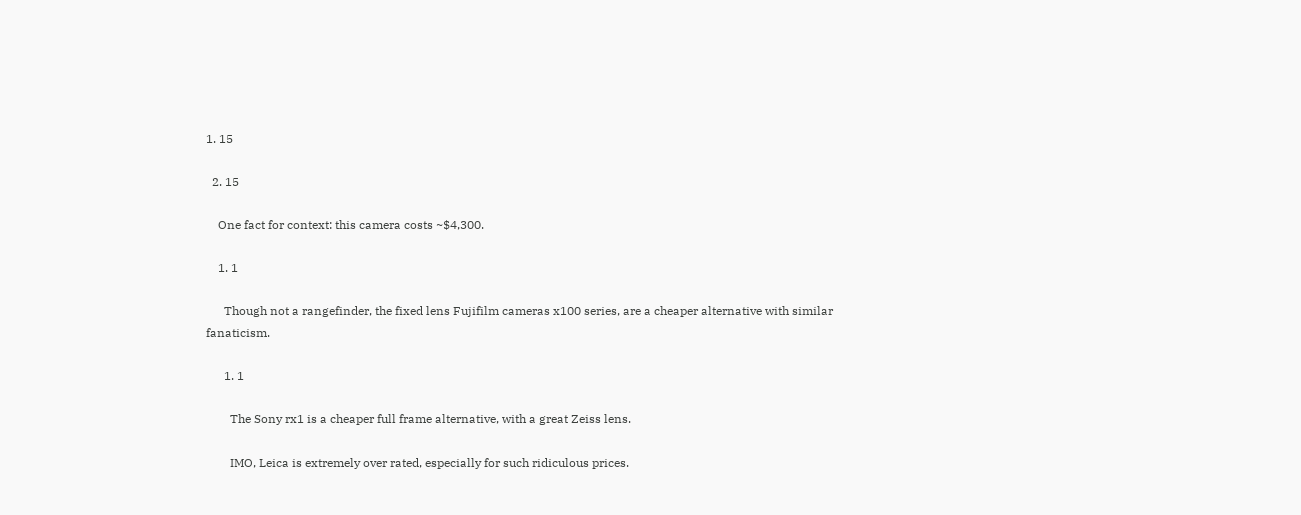1. 15

  2. 15

    One fact for context: this camera costs ~$4,300.

    1. 1

      Though not a rangefinder, the fixed lens Fujifilm cameras x100 series, are a cheaper alternative with similar fanaticism.

      1. 1

        The Sony rx1 is a cheaper full frame alternative, with a great Zeiss lens.

        IMO, Leica is extremely over rated, especially for such ridiculous prices.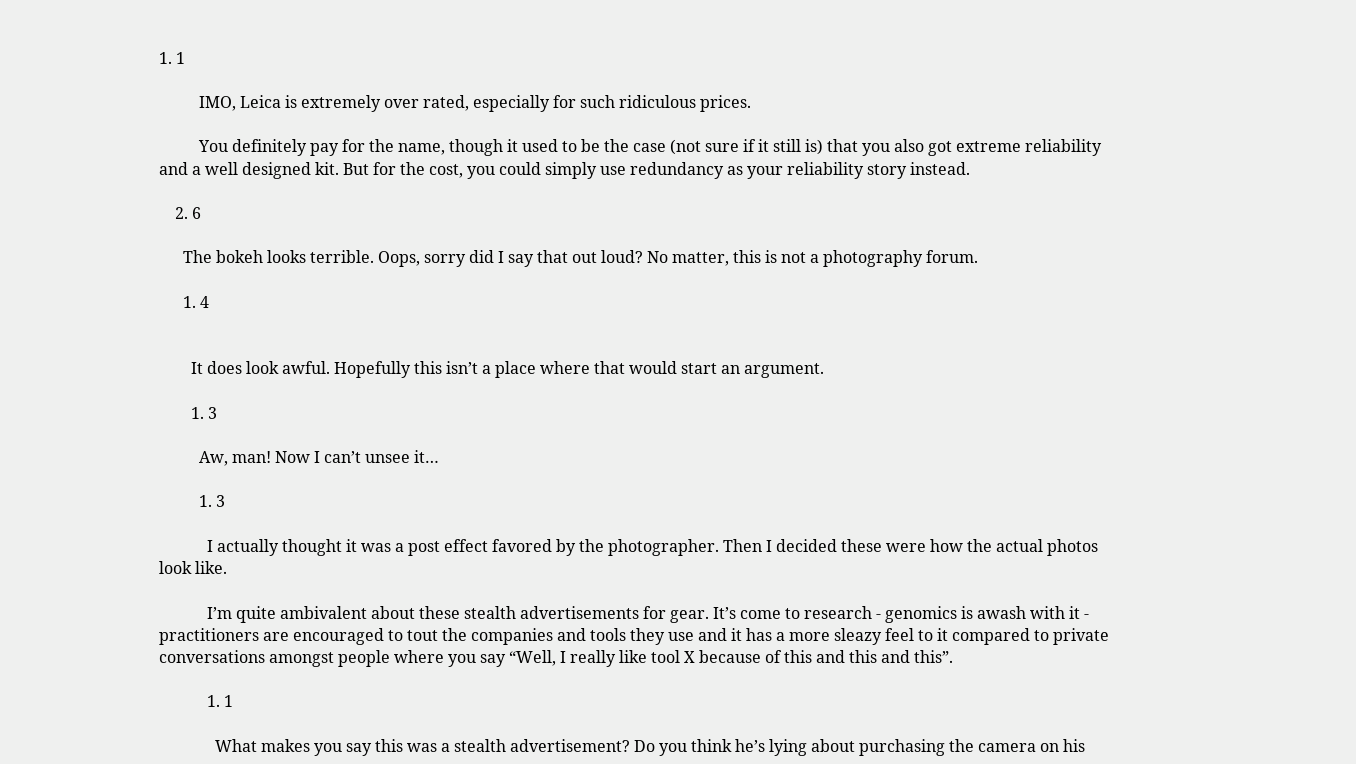1. 1

          IMO, Leica is extremely over rated, especially for such ridiculous prices.

          You definitely pay for the name, though it used to be the case (not sure if it still is) that you also got extreme reliability and a well designed kit. But for the cost, you could simply use redundancy as your reliability story instead.

    2. 6

      The bokeh looks terrible. Oops, sorry did I say that out loud? No matter, this is not a photography forum.

      1. 4


        It does look awful. Hopefully this isn’t a place where that would start an argument.

        1. 3

          Aw, man! Now I can’t unsee it…

          1. 3

            I actually thought it was a post effect favored by the photographer. Then I decided these were how the actual photos look like.

            I’m quite ambivalent about these stealth advertisements for gear. It’s come to research - genomics is awash with it - practitioners are encouraged to tout the companies and tools they use and it has a more sleazy feel to it compared to private conversations amongst people where you say “Well, I really like tool X because of this and this and this”.

            1. 1

              What makes you say this was a stealth advertisement? Do you think he’s lying about purchasing the camera on his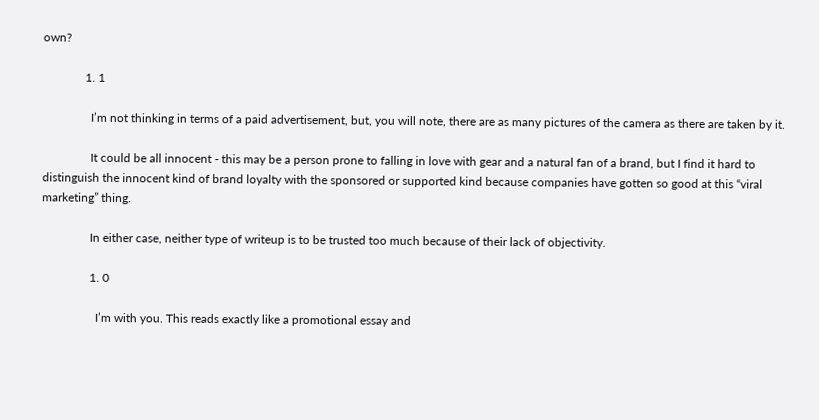own?

              1. 1

                I’m not thinking in terms of a paid advertisement, but, you will note, there are as many pictures of the camera as there are taken by it.

                It could be all innocent - this may be a person prone to falling in love with gear and a natural fan of a brand, but I find it hard to distinguish the innocent kind of brand loyalty with the sponsored or supported kind because companies have gotten so good at this “viral marketing” thing.

                In either case, neither type of writeup is to be trusted too much because of their lack of objectivity.

                1. 0

                  I’m with you. This reads exactly like a promotional essay and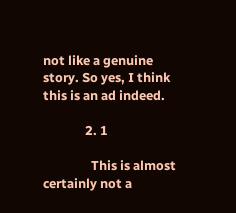not like a genuine story. So yes, I think this is an ad indeed.

              2. 1

                This is almost certainly not a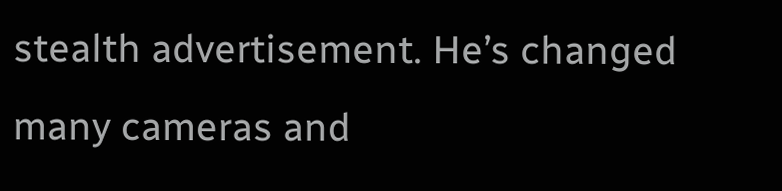stealth advertisement. He’s changed many cameras and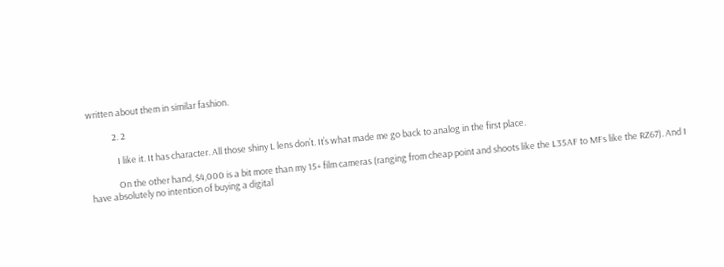written about them in similar fashion.

            2. 2

              I like it. It has character. All those shiny L lens don’t. It’s what made me go back to analog in the first place.

              On the other hand, $4,000 is a bit more than my 15+ film cameras (ranging from cheap point and shoots like the L35AF to MFs like the RZ67). And I have absolutely no intention of buying a digital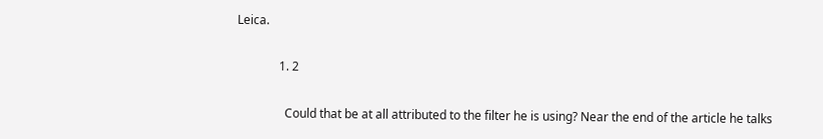Leica.

              1. 2

                Could that be at all attributed to the filter he is using? Near the end of the article he talks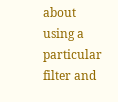about using a particular filter and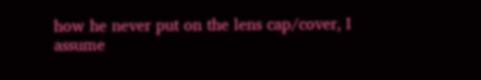how he never put on the lens cap/cover, I assume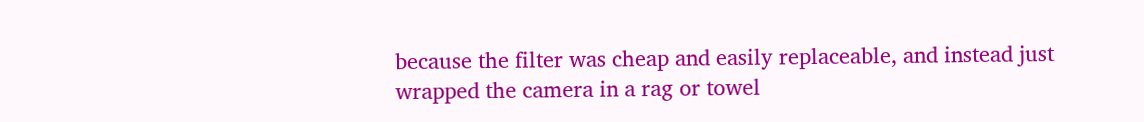because the filter was cheap and easily replaceable, and instead just wrapped the camera in a rag or towel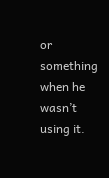or something when he wasn’t using it.